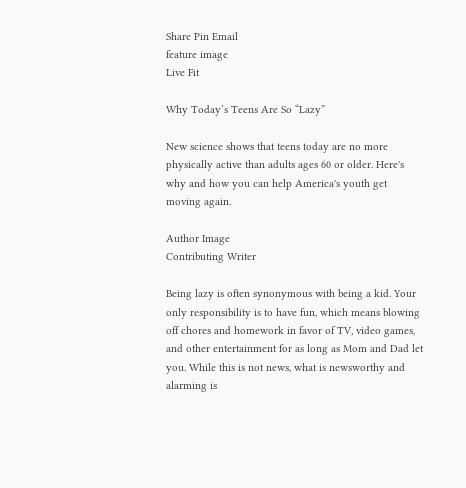Share Pin Email
feature image
Live Fit

Why Today’s Teens Are So “Lazy”

New science shows that teens today are no more physically active than adults ages 60 or older. Here's why and how you can help America's youth get moving again.

Author Image
Contributing Writer

Being lazy is often synonymous with being a kid. Your only responsibility is to have fun, which means blowing off chores and homework in favor of TV, video games, and other entertainment for as long as Mom and Dad let you. While this is not news, what is newsworthy and alarming is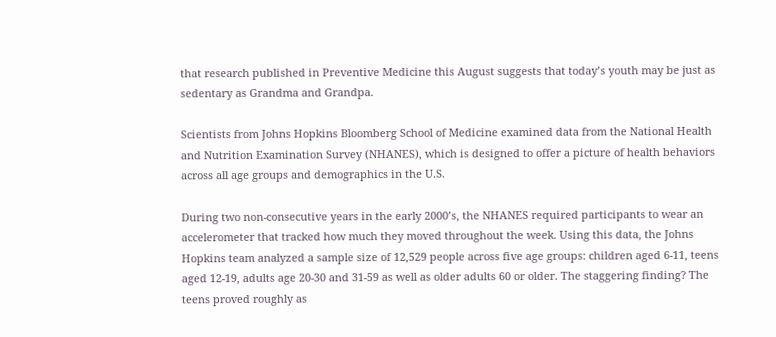that research published in Preventive Medicine this August suggests that today’s youth may be just as sedentary as Grandma and Grandpa.

Scientists from Johns Hopkins Bloomberg School of Medicine examined data from the National Health and Nutrition Examination Survey (NHANES), which is designed to offer a picture of health behaviors across all age groups and demographics in the U.S.

During two non-consecutive years in the early 2000’s, the NHANES required participants to wear an accelerometer that tracked how much they moved throughout the week. Using this data, the Johns Hopkins team analyzed a sample size of 12,529 people across five age groups: children aged 6-11, teens aged 12-19, adults age 20-30 and 31-59 as well as older adults 60 or older. The staggering finding? The teens proved roughly as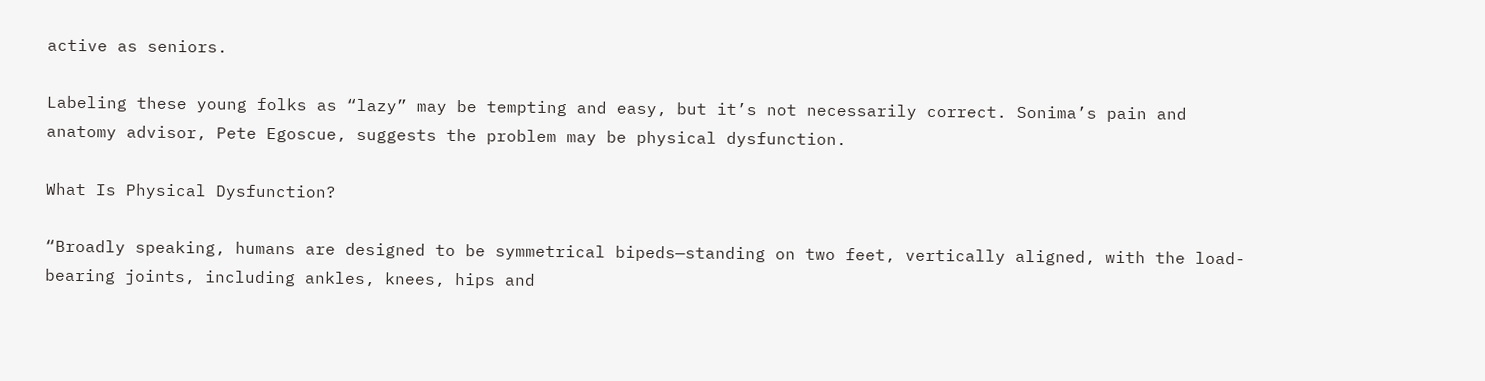active as seniors.

Labeling these young folks as “lazy” may be tempting and easy, but it’s not necessarily correct. Sonima’s pain and anatomy advisor, Pete Egoscue, suggests the problem may be physical dysfunction.

What Is Physical Dysfunction?

“Broadly speaking, humans are designed to be symmetrical bipeds—standing on two feet, vertically aligned, with the load-bearing joints, including ankles, knees, hips and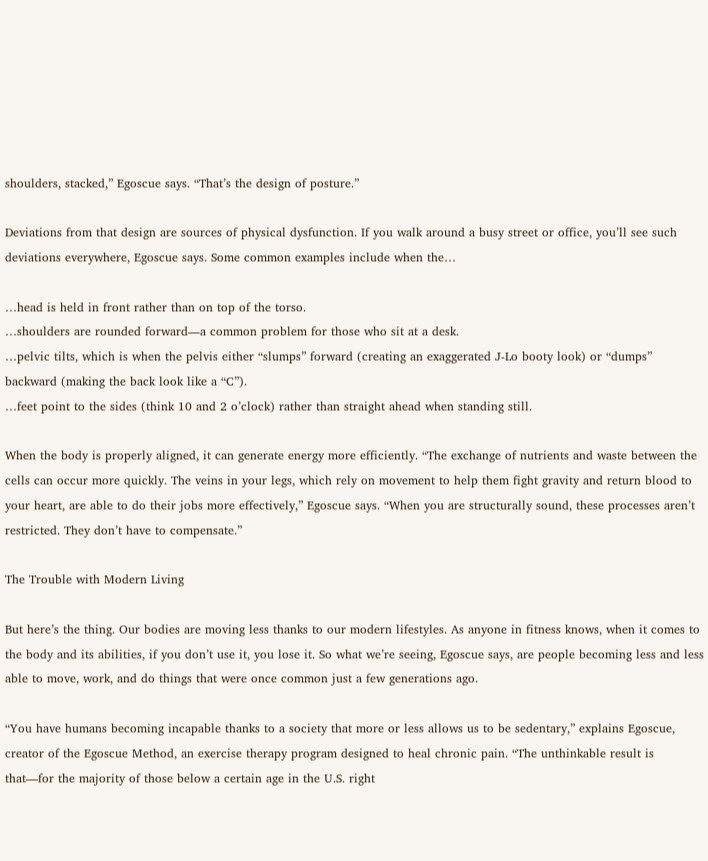shoulders, stacked,” Egoscue says. “That’s the design of posture.”

Deviations from that design are sources of physical dysfunction. If you walk around a busy street or office, you’ll see such deviations everywhere, Egoscue says. Some common examples include when the…

…head is held in front rather than on top of the torso.
…shoulders are rounded forward―a common problem for those who sit at a desk.
…pelvic tilts, which is when the pelvis either “slumps” forward (creating an exaggerated J-Lo booty look) or “dumps” backward (making the back look like a “C”).
…feet point to the sides (think 10 and 2 o’clock) rather than straight ahead when standing still.

When the body is properly aligned, it can generate energy more efficiently. “The exchange of nutrients and waste between the cells can occur more quickly. The veins in your legs, which rely on movement to help them fight gravity and return blood to your heart, are able to do their jobs more effectively,” Egoscue says. “When you are structurally sound, these processes aren’t restricted. They don’t have to compensate.”

The Trouble with Modern Living

But here’s the thing. Our bodies are moving less thanks to our modern lifestyles. As anyone in fitness knows, when it comes to the body and its abilities, if you don’t use it, you lose it. So what we’re seeing, Egoscue says, are people becoming less and less able to move, work, and do things that were once common just a few generations ago.

“You have humans becoming incapable thanks to a society that more or less allows us to be sedentary,” explains Egoscue, creator of the Egoscue Method, an exercise therapy program designed to heal chronic pain. “The unthinkable result is that—for the majority of those below a certain age in the U.S. right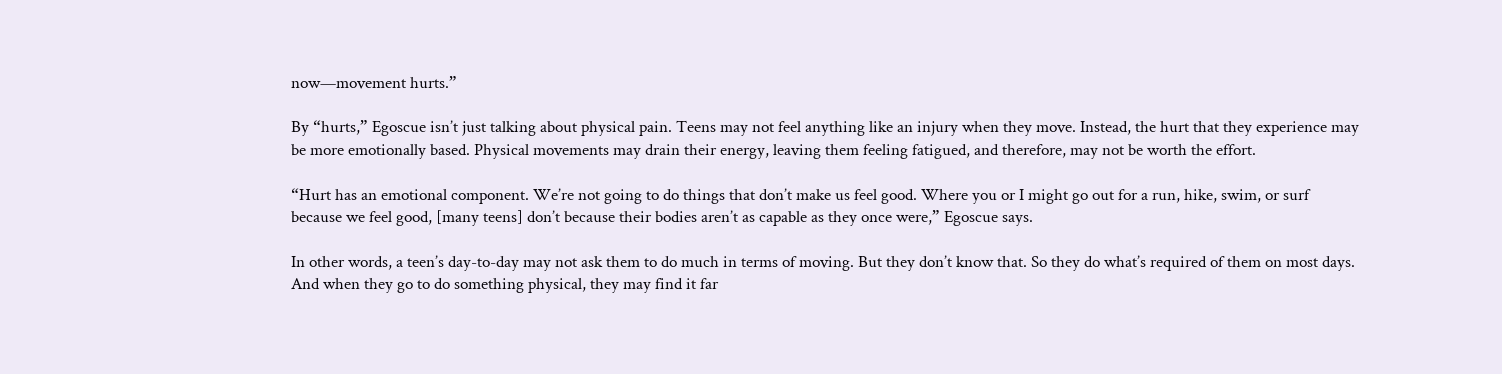now—movement hurts.”

By “hurts,” Egoscue isn’t just talking about physical pain. Teens may not feel anything like an injury when they move. Instead, the hurt that they experience may be more emotionally based. Physical movements may drain their energy, leaving them feeling fatigued, and therefore, may not be worth the effort.

“Hurt has an emotional component. We’re not going to do things that don’t make us feel good. Where you or I might go out for a run, hike, swim, or surf because we feel good, [many teens] don’t because their bodies aren’t as capable as they once were,” Egoscue says.

In other words, a teen’s day-to-day may not ask them to do much in terms of moving. But they don’t know that. So they do what’s required of them on most days. And when they go to do something physical, they may find it far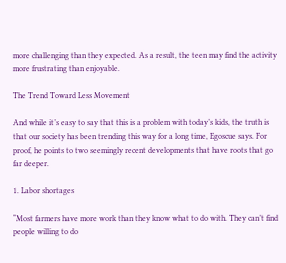more challenging than they expected. As a result, the teen may find the activity more frustrating than enjoyable.

The Trend Toward Less Movement

And while it’s easy to say that this is a problem with today’s kids, the truth is that our society has been trending this way for a long time, Egoscue says. For proof, he points to two seemingly recent developments that have roots that go far deeper.

1. Labor shortages

“Most farmers have more work than they know what to do with. They can’t find people willing to do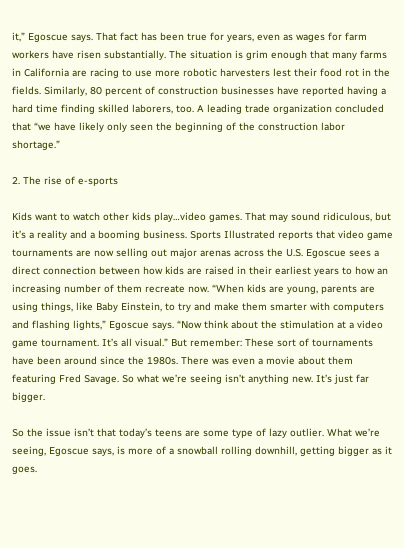it,” Egoscue says. That fact has been true for years, even as wages for farm workers have risen substantially. The situation is grim enough that many farms in California are racing to use more robotic harvesters lest their food rot in the fields. Similarly, 80 percent of construction businesses have reported having a hard time finding skilled laborers, too. A leading trade organization concluded that “we have likely only seen the beginning of the construction labor shortage.”

2. The rise of e-sports

Kids want to watch other kids play…video games. That may sound ridiculous, but it’s a reality and a booming business. Sports Illustrated reports that video game tournaments are now selling out major arenas across the U.S. Egoscue sees a direct connection between how kids are raised in their earliest years to how an increasing number of them recreate now. “When kids are young, parents are using things, like Baby Einstein, to try and make them smarter with computers and flashing lights,” Egoscue says. “Now think about the stimulation at a video game tournament. It’s all visual.” But remember: These sort of tournaments have been around since the 1980s. There was even a movie about them featuring Fred Savage. So what we’re seeing isn’t anything new. It’s just far bigger.

So the issue isn’t that today’s teens are some type of lazy outlier. What we’re seeing, Egoscue says, is more of a snowball rolling downhill, getting bigger as it goes.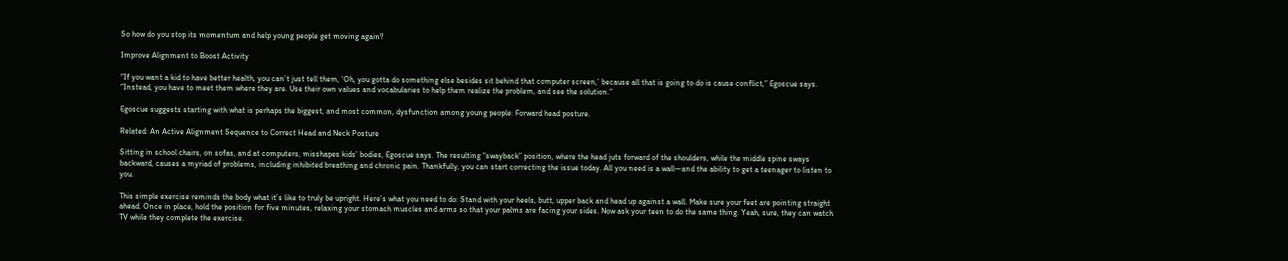So how do you stop its momentum and help young people get moving again?

Improve Alignment to Boost Activity

“If you want a kid to have better health, you can’t just tell them, ‘Oh, you gotta do something else besides sit behind that computer screen,’ because all that is going to do is cause conflict,” Egoscue says. “Instead, you have to meet them where they are. Use their own values and vocabularies to help them realize the problem, and see the solution.”

Egoscue suggests starting with what is perhaps the biggest, and most common, dysfunction among young people: Forward head posture.

Related: An Active Alignment Sequence to Correct Head and Neck Posture

Sitting in school chairs, on sofas, and at computers, misshapes kids’ bodies, Egoscue says. The resulting “swayback” position, where the head juts forward of the shoulders, while the middle spine sways backward, causes a myriad of problems, including inhibited breathing and chronic pain. Thankfully, you can start correcting the issue today. All you need is a wall—and the ability to get a teenager to listen to you.

This simple exercise reminds the body what it’s like to truly be upright. Here’s what you need to do: Stand with your heels, butt, upper back and head up against a wall. Make sure your feet are pointing straight ahead. Once in place, hold the position for five minutes, relaxing your stomach muscles and arms so that your palms are facing your sides. Now ask your teen to do the same thing. Yeah, sure, they can watch TV while they complete the exercise.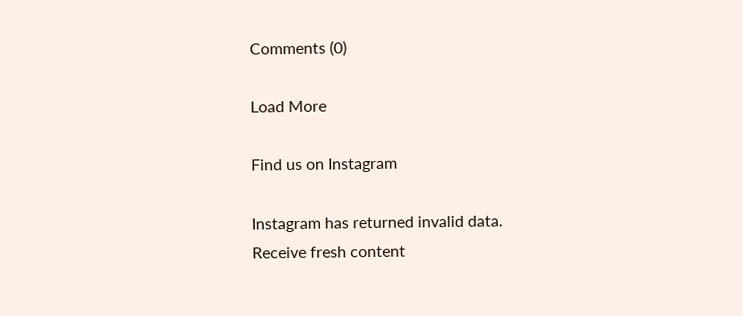Comments (0)

Load More

Find us on Instagram

Instagram has returned invalid data.
Receive fresh content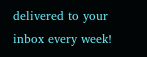delivered to your inbox every week!